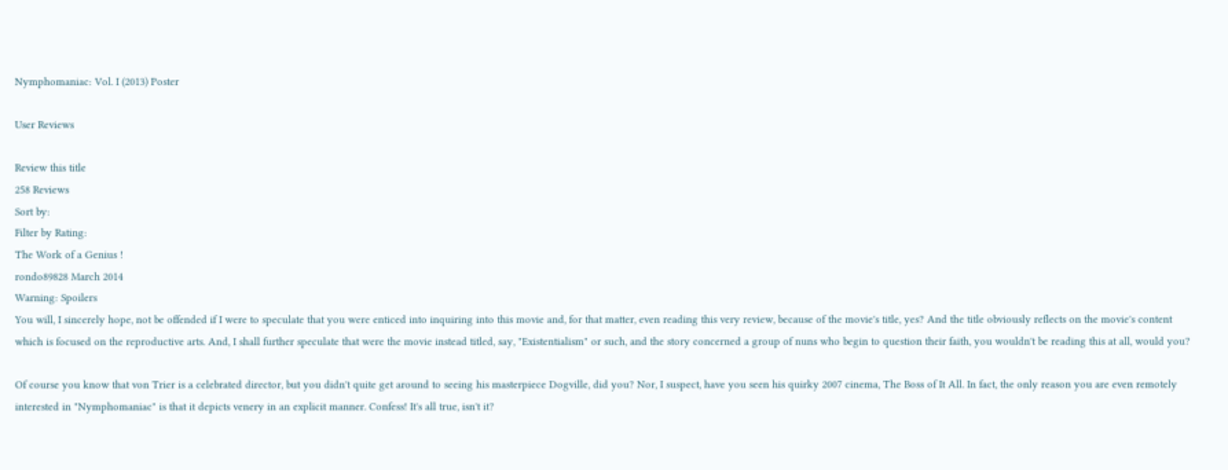Nymphomaniac: Vol. I (2013) Poster

User Reviews

Review this title
258 Reviews
Sort by:
Filter by Rating:
The Work of a Genius !
rondo89828 March 2014
Warning: Spoilers
You will, I sincerely hope, not be offended if I were to speculate that you were enticed into inquiring into this movie and, for that matter, even reading this very review, because of the movie's title, yes? And the title obviously reflects on the movie's content which is focused on the reproductive arts. And, I shall further speculate that were the movie instead titled, say, "Existentialism" or such, and the story concerned a group of nuns who begin to question their faith, you wouldn't be reading this at all, would you?

Of course you know that von Trier is a celebrated director, but you didn't quite get around to seeing his masterpiece Dogville, did you? Nor, I suspect, have you seen his quirky 2007 cinema, The Boss of It All. In fact, the only reason you are even remotely interested in "Nymphomaniac" is that it depicts venery in an explicit manner. Confess! It's all true, isn't it?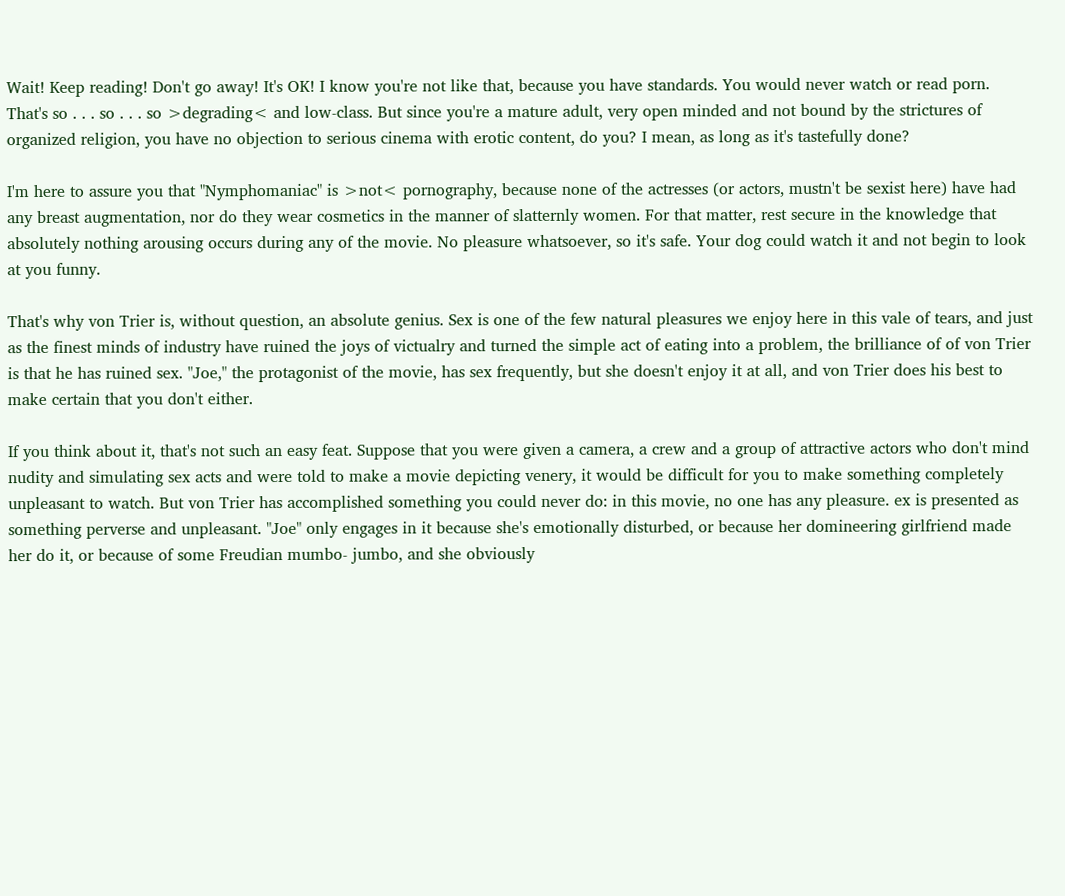Wait! Keep reading! Don't go away! It's OK! I know you're not like that, because you have standards. You would never watch or read porn. That's so . . . so . . . so >degrading< and low-class. But since you're a mature adult, very open minded and not bound by the strictures of organized religion, you have no objection to serious cinema with erotic content, do you? I mean, as long as it's tastefully done?

I'm here to assure you that "Nymphomaniac" is >not< pornography, because none of the actresses (or actors, mustn't be sexist here) have had any breast augmentation, nor do they wear cosmetics in the manner of slatternly women. For that matter, rest secure in the knowledge that absolutely nothing arousing occurs during any of the movie. No pleasure whatsoever, so it's safe. Your dog could watch it and not begin to look at you funny.

That's why von Trier is, without question, an absolute genius. Sex is one of the few natural pleasures we enjoy here in this vale of tears, and just as the finest minds of industry have ruined the joys of victualry and turned the simple act of eating into a problem, the brilliance of of von Trier is that he has ruined sex. "Joe," the protagonist of the movie, has sex frequently, but she doesn't enjoy it at all, and von Trier does his best to make certain that you don't either.

If you think about it, that's not such an easy feat. Suppose that you were given a camera, a crew and a group of attractive actors who don't mind nudity and simulating sex acts and were told to make a movie depicting venery, it would be difficult for you to make something completely unpleasant to watch. But von Trier has accomplished something you could never do: in this movie, no one has any pleasure. ex is presented as something perverse and unpleasant. "Joe" only engages in it because she's emotionally disturbed, or because her domineering girlfriend made her do it, or because of some Freudian mumbo- jumbo, and she obviously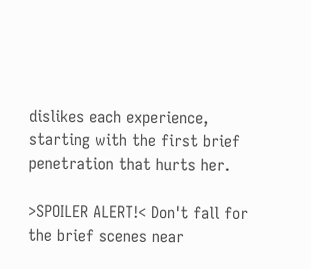dislikes each experience, starting with the first brief penetration that hurts her.

>SPOILER ALERT!< Don't fall for the brief scenes near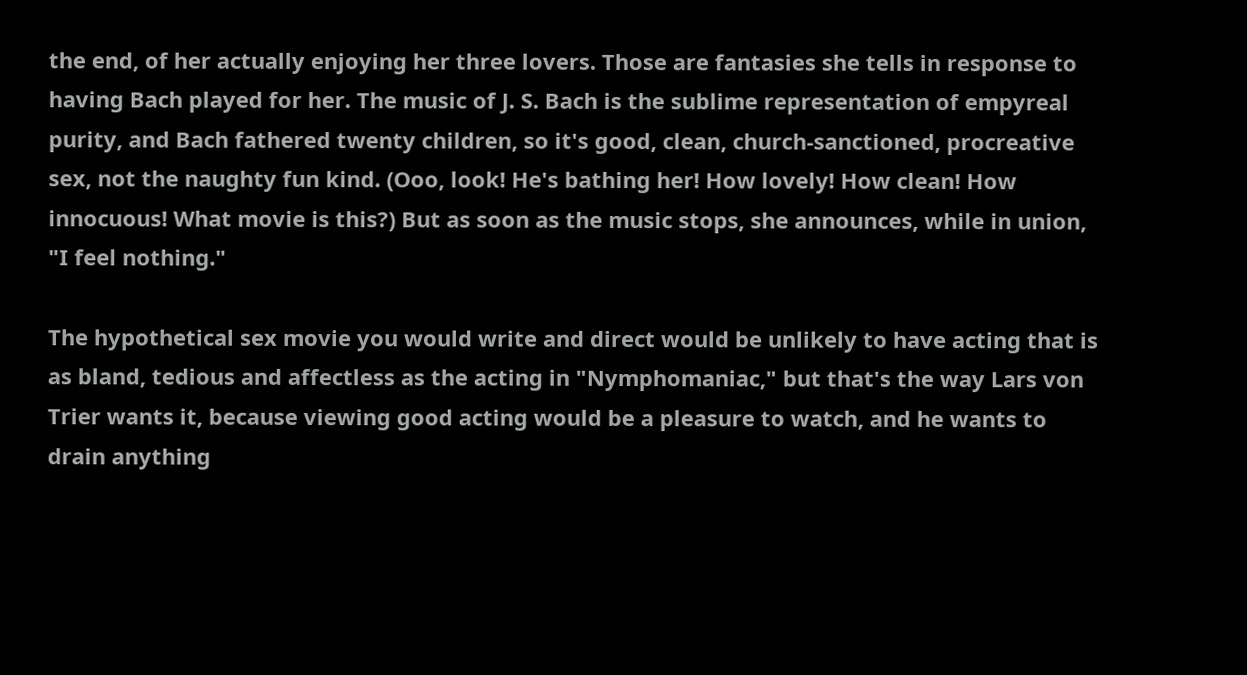the end, of her actually enjoying her three lovers. Those are fantasies she tells in response to having Bach played for her. The music of J. S. Bach is the sublime representation of empyreal purity, and Bach fathered twenty children, so it's good, clean, church-sanctioned, procreative sex, not the naughty fun kind. (Ooo, look! He's bathing her! How lovely! How clean! How innocuous! What movie is this?) But as soon as the music stops, she announces, while in union, "I feel nothing."

The hypothetical sex movie you would write and direct would be unlikely to have acting that is as bland, tedious and affectless as the acting in "Nymphomaniac," but that's the way Lars von Trier wants it, because viewing good acting would be a pleasure to watch, and he wants to drain anything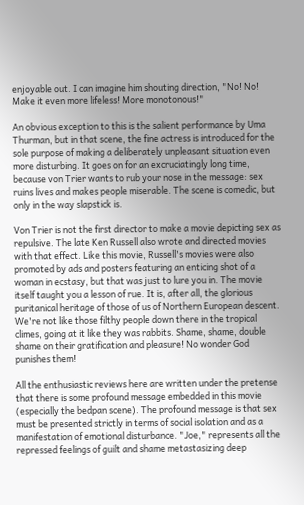enjoyable out. I can imagine him shouting direction, "No! No! Make it even more lifeless! More monotonous!"

An obvious exception to this is the salient performance by Uma Thurman, but in that scene, the fine actress is introduced for the sole purpose of making a deliberately unpleasant situation even more disturbing. It goes on for an excruciatingly long time, because von Trier wants to rub your nose in the message: sex ruins lives and makes people miserable. The scene is comedic, but only in the way slapstick is.

Von Trier is not the first director to make a movie depicting sex as repulsive. The late Ken Russell also wrote and directed movies with that effect. Like this movie, Russell's movies were also promoted by ads and posters featuring an enticing shot of a woman in ecstasy, but that was just to lure you in. The movie itself taught you a lesson of rue. It is, after all, the glorious puritanical heritage of those of us of Northern European descent. We're not like those filthy people down there in the tropical climes, going at it like they was rabbits. Shame, shame, double shame on their gratification and pleasure! No wonder God punishes them!

All the enthusiastic reviews here are written under the pretense that there is some profound message embedded in this movie (especially the bedpan scene). The profound message is that sex must be presented strictly in terms of social isolation and as a manifestation of emotional disturbance. "Joe," represents all the repressed feelings of guilt and shame metastasizing deep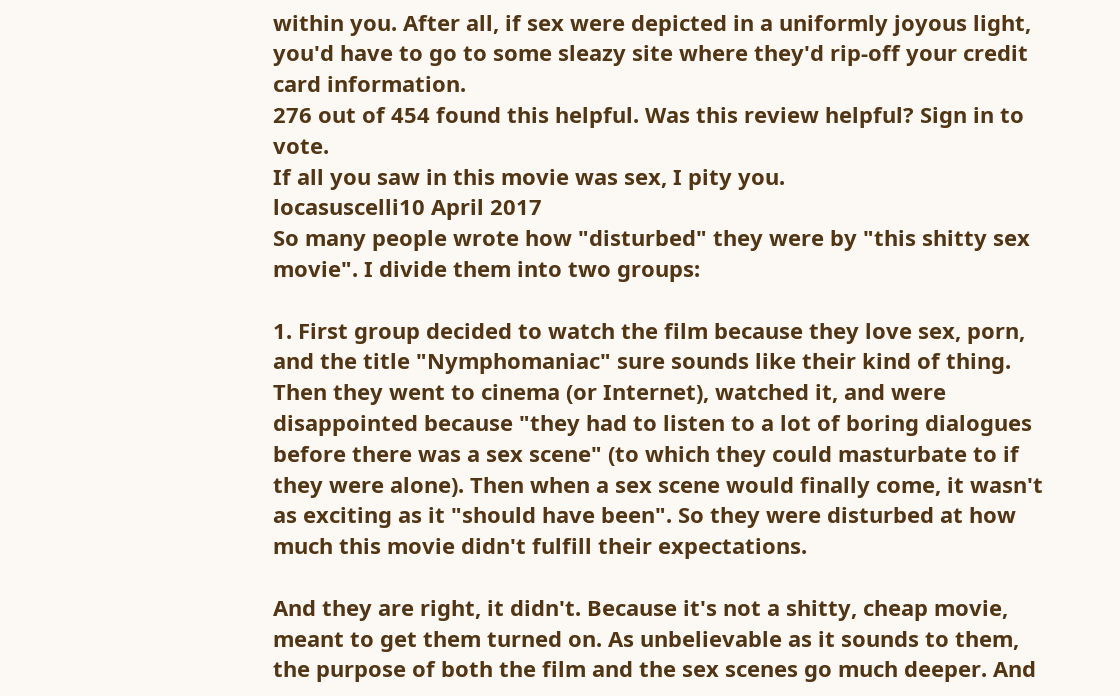within you. After all, if sex were depicted in a uniformly joyous light, you'd have to go to some sleazy site where they'd rip-off your credit card information.
276 out of 454 found this helpful. Was this review helpful? Sign in to vote.
If all you saw in this movie was sex, I pity you.
locasuscelli10 April 2017
So many people wrote how "disturbed" they were by "this shitty sex movie". I divide them into two groups:

1. First group decided to watch the film because they love sex, porn, and the title "Nymphomaniac" sure sounds like their kind of thing. Then they went to cinema (or Internet), watched it, and were disappointed because "they had to listen to a lot of boring dialogues before there was a sex scene" (to which they could masturbate to if they were alone). Then when a sex scene would finally come, it wasn't as exciting as it "should have been". So they were disturbed at how much this movie didn't fulfill their expectations.

And they are right, it didn't. Because it's not a shitty, cheap movie, meant to get them turned on. As unbelievable as it sounds to them, the purpose of both the film and the sex scenes go much deeper. And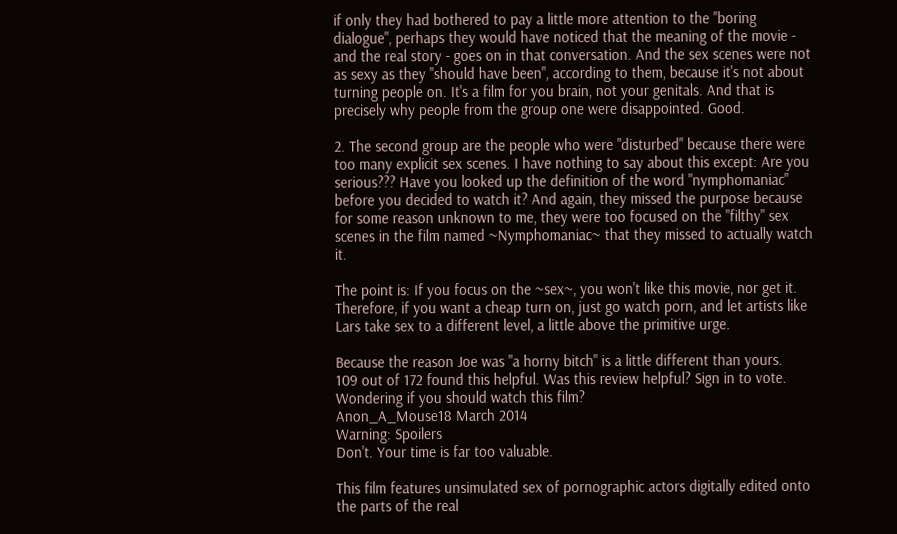if only they had bothered to pay a little more attention to the "boring dialogue", perhaps they would have noticed that the meaning of the movie - and the real story - goes on in that conversation. And the sex scenes were not as sexy as they "should have been", according to them, because it's not about turning people on. It's a film for you brain, not your genitals. And that is precisely why people from the group one were disappointed. Good.

2. The second group are the people who were "disturbed" because there were too many explicit sex scenes. I have nothing to say about this except: Are you serious??? Have you looked up the definition of the word "nymphomaniac" before you decided to watch it? And again, they missed the purpose because for some reason unknown to me, they were too focused on the "filthy" sex scenes in the film named ~Nymphomaniac~ that they missed to actually watch it.

The point is: If you focus on the ~sex~, you won't like this movie, nor get it. Therefore, if you want a cheap turn on, just go watch porn, and let artists like Lars take sex to a different level, a little above the primitive urge.

Because the reason Joe was "a horny bitch" is a little different than yours.
109 out of 172 found this helpful. Was this review helpful? Sign in to vote.
Wondering if you should watch this film?
Anon_A_Mouse18 March 2014
Warning: Spoilers
Don't. Your time is far too valuable.

This film features unsimulated sex of pornographic actors digitally edited onto the parts of the real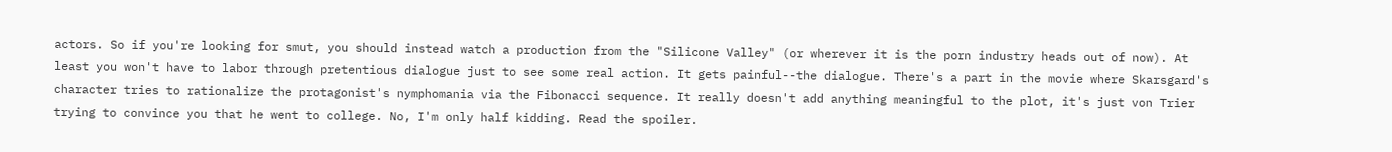actors. So if you're looking for smut, you should instead watch a production from the "Silicone Valley" (or wherever it is the porn industry heads out of now). At least you won't have to labor through pretentious dialogue just to see some real action. It gets painful--the dialogue. There's a part in the movie where Skarsgard's character tries to rationalize the protagonist's nymphomania via the Fibonacci sequence. It really doesn't add anything meaningful to the plot, it's just von Trier trying to convince you that he went to college. No, I'm only half kidding. Read the spoiler.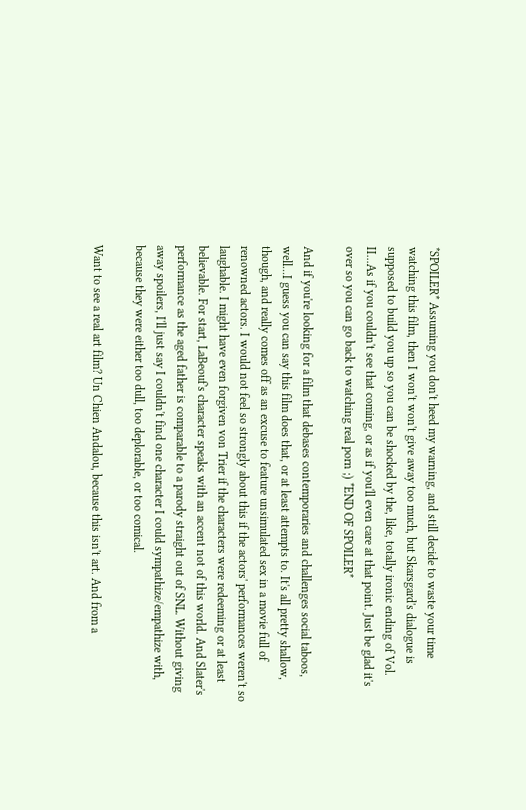*SPOILER* Assuming you don't heed my warning, and still decide to waste your time watching this film, then I won't won't give away too much, but Skarsgard's dialogue is supposed to build you up so you can be shocked by the, like, totally ironic ending of Vol. II...As if you couldn't see that coming, or as if you'll even care at that point. Just be glad it's over so you can go back to watching real porn ;) *END OF SPOILER*

And if you're looking for a film that debases contemporaries and challenges social taboos, well...I guess you can say this film does that, or at least attempts to. It's all pretty shallow, though, and really comes off as an excuse to feature unsimulated sex in a movie full of renowned actors. I would not feel so strongly about this if the actors' performances weren't so laughable. I might have even forgiven von Trier if the characters were redeeming or at least believable. For start, LaBeouf's character speaks with an accent not of this world. And Slater's performance as the aged father is comparable to a parody straight out of SNL. Without giving away spoilers, I'll just say I couldn't find one character I could sympathize/empathize with, because they were either too dull, too deplorable, or too comical.

Want to see a real art film? Un Chien Andalou, because this isn't art. And from a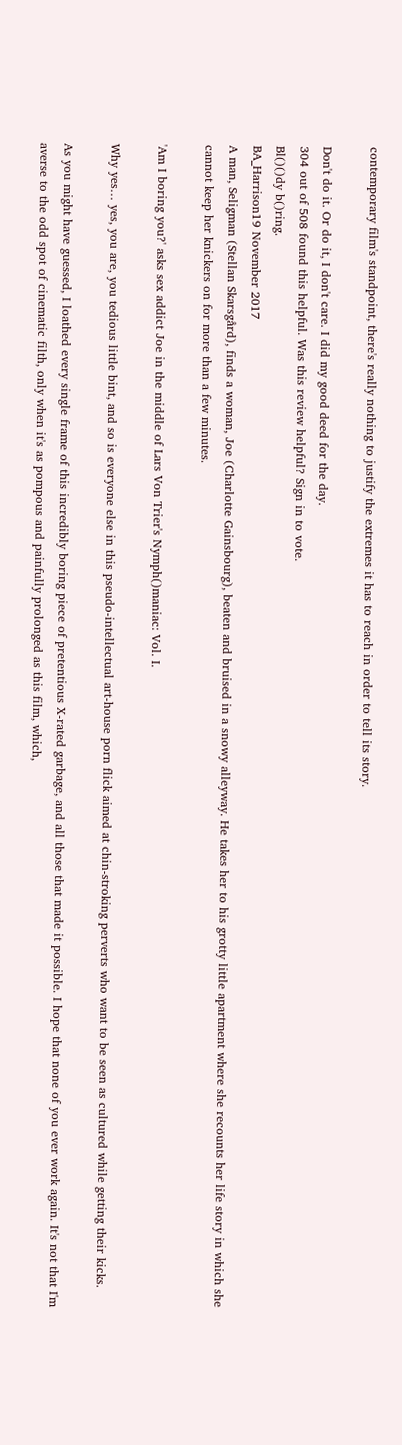contemporary film's standpoint, there's really nothing to justify the extremes it has to reach in order to tell its story.

Don't do it. Or do it, I don't care. I did my good deed for the day.
304 out of 508 found this helpful. Was this review helpful? Sign in to vote.
Bl()()dy b()ring.
BA_Harrison19 November 2017
A man, Seligman (Stellan Skarsgård), finds a woman, Joe (Charlotte Gainsbourg), beaten and bruised in a snowy alleyway. He takes her to his grotty little apartment where she recounts her life story in which she cannot keep her knickers on for more than a few minutes.

'Am I boring you?' asks sex addict Joe in the middle of Lars Von Trier's Nymph()maniac: Vol. I.

Why yes… yes, you are, you tedious little bint, and so is everyone else in this pseudo-intellectual art-house porn flick aimed at chin-stroking perverts who want to be seen as cultured while getting their kicks.

As you might have guessed, I loathed every single frame of this incredibly boring piece of pretentious X-rated garbage, and all those that made it possible. I hope that none of you ever work again. It's not that I'm averse to the odd spot of cinematic filth, only when it's as pompous and painfully prolonged as this film, which,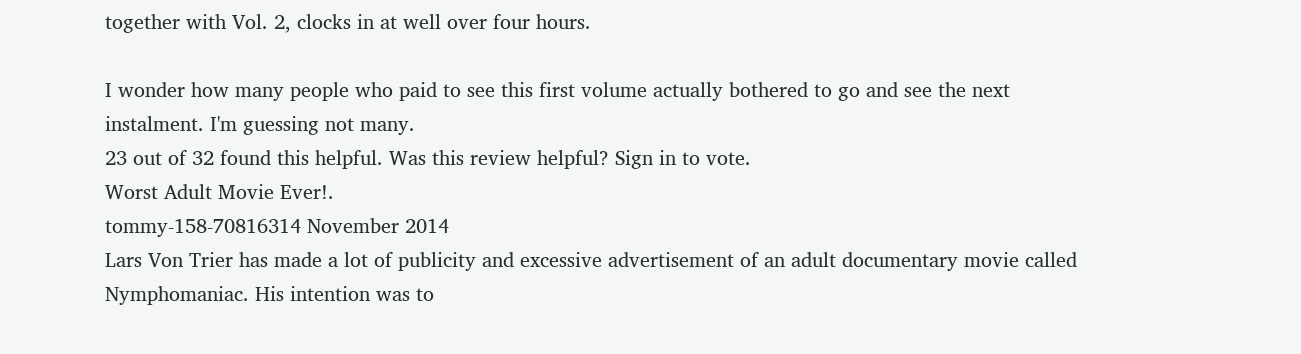together with Vol. 2, clocks in at well over four hours.

I wonder how many people who paid to see this first volume actually bothered to go and see the next instalment. I'm guessing not many.
23 out of 32 found this helpful. Was this review helpful? Sign in to vote.
Worst Adult Movie Ever!.
tommy-158-70816314 November 2014
Lars Von Trier has made a lot of publicity and excessive advertisement of an adult documentary movie called Nymphomaniac. His intention was to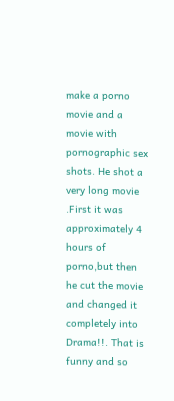make a porno movie and a movie with pornographic sex shots. He shot a very long movie .First it was approximately 4 hours of porno,but then he cut the movie and changed it completely into Drama!!. That is funny and so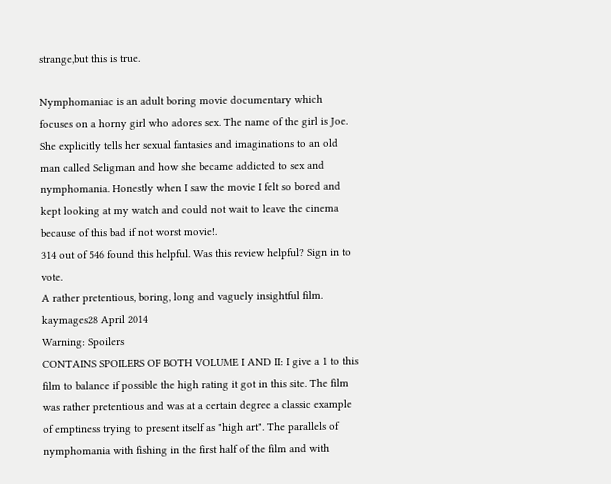strange,but this is true.

Nymphomaniac is an adult boring movie documentary which focuses on a horny girl who adores sex. The name of the girl is Joe. She explicitly tells her sexual fantasies and imaginations to an old man called Seligman and how she became addicted to sex and nymphomania. Honestly when I saw the movie I felt so bored and kept looking at my watch and could not wait to leave the cinema because of this bad if not worst movie!.
314 out of 546 found this helpful. Was this review helpful? Sign in to vote.
A rather pretentious, boring, long and vaguely insightful film.
kaymages28 April 2014
Warning: Spoilers
CONTAINS SPOILERS OF BOTH VOLUME I AND II: I give a 1 to this film to balance if possible the high rating it got in this site. The film was rather pretentious and was at a certain degree a classic example of emptiness trying to present itself as "high art". The parallels of nymphomania with fishing in the first half of the film and with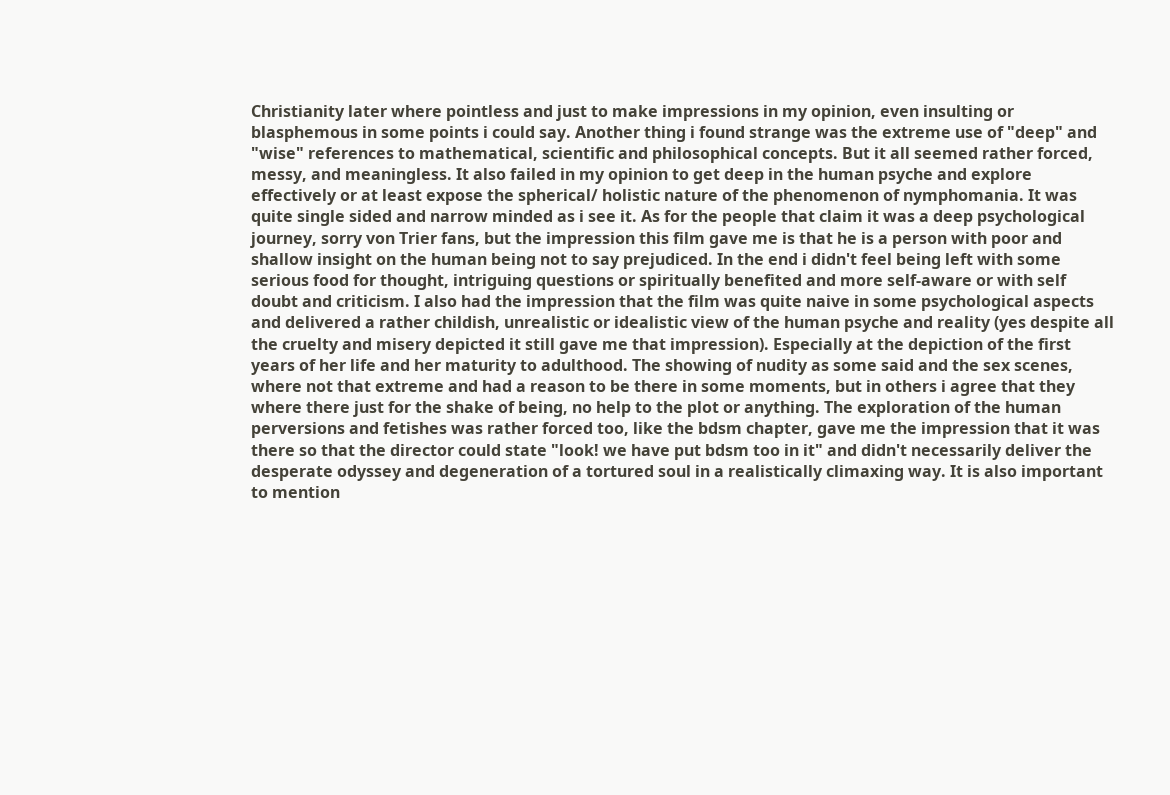Christianity later where pointless and just to make impressions in my opinion, even insulting or blasphemous in some points i could say. Another thing i found strange was the extreme use of "deep" and "wise" references to mathematical, scientific and philosophical concepts. But it all seemed rather forced, messy, and meaningless. It also failed in my opinion to get deep in the human psyche and explore effectively or at least expose the spherical/ holistic nature of the phenomenon of nymphomania. It was quite single sided and narrow minded as i see it. As for the people that claim it was a deep psychological journey, sorry von Trier fans, but the impression this film gave me is that he is a person with poor and shallow insight on the human being not to say prejudiced. In the end i didn't feel being left with some serious food for thought, intriguing questions or spiritually benefited and more self-aware or with self doubt and criticism. I also had the impression that the film was quite naive in some psychological aspects and delivered a rather childish, unrealistic or idealistic view of the human psyche and reality (yes despite all the cruelty and misery depicted it still gave me that impression). Especially at the depiction of the first years of her life and her maturity to adulthood. The showing of nudity as some said and the sex scenes, where not that extreme and had a reason to be there in some moments, but in others i agree that they where there just for the shake of being, no help to the plot or anything. The exploration of the human perversions and fetishes was rather forced too, like the bdsm chapter, gave me the impression that it was there so that the director could state "look! we have put bdsm too in it" and didn't necessarily deliver the desperate odyssey and degeneration of a tortured soul in a realistically climaxing way. It is also important to mention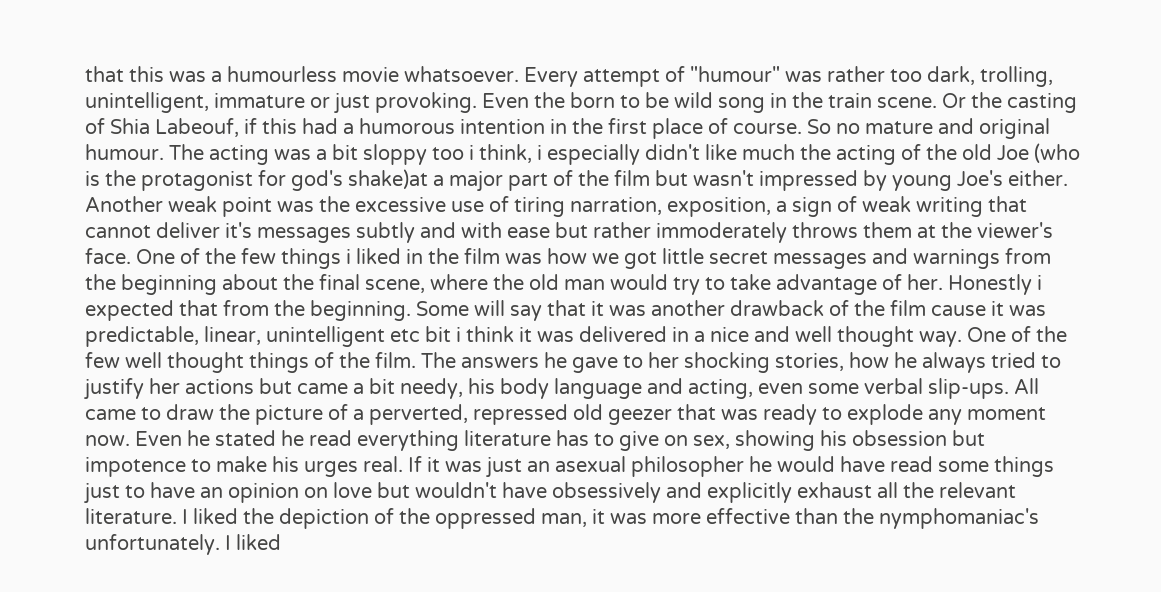that this was a humourless movie whatsoever. Every attempt of "humour" was rather too dark, trolling, unintelligent, immature or just provoking. Even the born to be wild song in the train scene. Or the casting of Shia Labeouf, if this had a humorous intention in the first place of course. So no mature and original humour. The acting was a bit sloppy too i think, i especially didn't like much the acting of the old Joe (who is the protagonist for god's shake)at a major part of the film but wasn't impressed by young Joe's either. Another weak point was the excessive use of tiring narration, exposition, a sign of weak writing that cannot deliver it's messages subtly and with ease but rather immoderately throws them at the viewer's face. One of the few things i liked in the film was how we got little secret messages and warnings from the beginning about the final scene, where the old man would try to take advantage of her. Honestly i expected that from the beginning. Some will say that it was another drawback of the film cause it was predictable, linear, unintelligent etc bit i think it was delivered in a nice and well thought way. One of the few well thought things of the film. The answers he gave to her shocking stories, how he always tried to justify her actions but came a bit needy, his body language and acting, even some verbal slip-ups. All came to draw the picture of a perverted, repressed old geezer that was ready to explode any moment now. Even he stated he read everything literature has to give on sex, showing his obsession but impotence to make his urges real. If it was just an asexual philosopher he would have read some things just to have an opinion on love but wouldn't have obsessively and explicitly exhaust all the relevant literature. I liked the depiction of the oppressed man, it was more effective than the nymphomaniac's unfortunately. I liked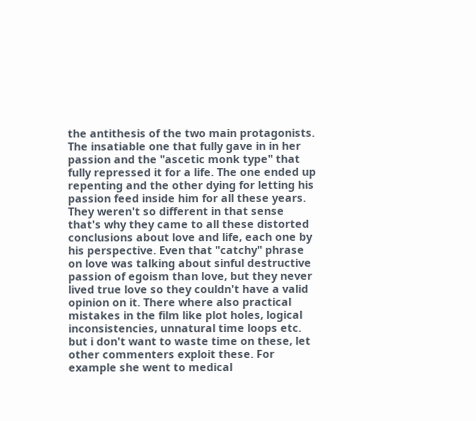the antithesis of the two main protagonists. The insatiable one that fully gave in in her passion and the "ascetic monk type" that fully repressed it for a life. The one ended up repenting and the other dying for letting his passion feed inside him for all these years. They weren't so different in that sense that's why they came to all these distorted conclusions about love and life, each one by his perspective. Even that "catchy" phrase on love was talking about sinful destructive passion of egoism than love, but they never lived true love so they couldn't have a valid opinion on it. There where also practical mistakes in the film like plot holes, logical inconsistencies, unnatural time loops etc. but i don't want to waste time on these, let other commenters exploit these. For example she went to medical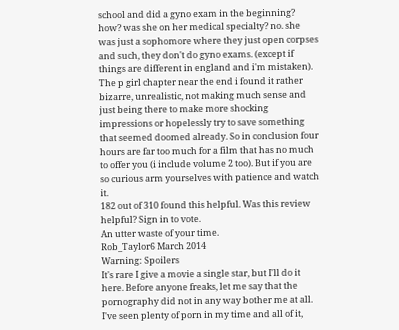school and did a gyno exam in the beginning? how? was she on her medical specialty? no. she was just a sophomore where they just open corpses and such, they don't do gyno exams. (except if things are different in england and i'm mistaken). The p girl chapter near the end i found it rather bizarre, unrealistic, not making much sense and just being there to make more shocking impressions or hopelessly try to save something that seemed doomed already. So in conclusion four hours are far too much for a film that has no much to offer you (i include volume 2 too). But if you are so curious arm yourselves with patience and watch it.
182 out of 310 found this helpful. Was this review helpful? Sign in to vote.
An utter waste of your time.
Rob_Taylor6 March 2014
Warning: Spoilers
It's rare I give a movie a single star, but I'll do it here. Before anyone freaks, let me say that the pornography did not in any way bother me at all. I've seen plenty of porn in my time and all of it,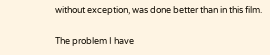without exception, was done better than in this film.

The problem I have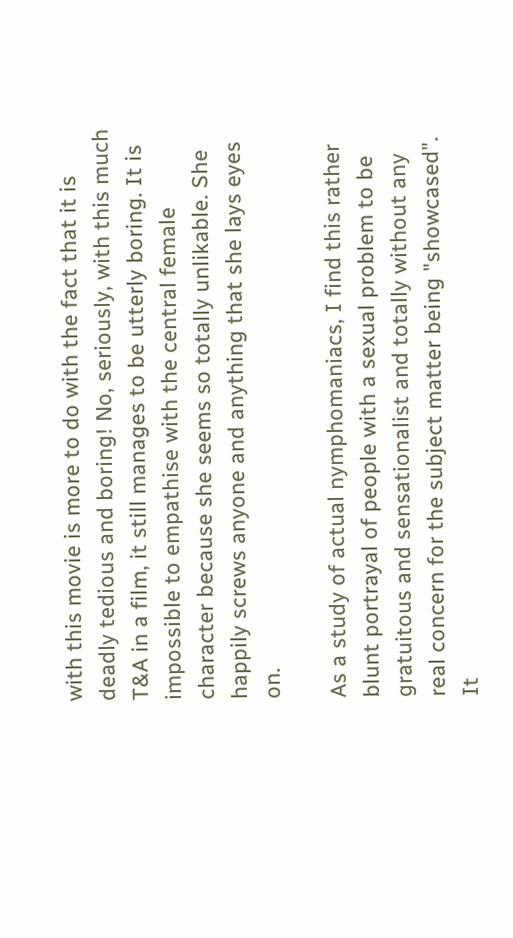with this movie is more to do with the fact that it is deadly tedious and boring! No, seriously, with this much T&A in a film, it still manages to be utterly boring. It is impossible to empathise with the central female character because she seems so totally unlikable. She happily screws anyone and anything that she lays eyes on.

As a study of actual nymphomaniacs, I find this rather blunt portrayal of people with a sexual problem to be gratuitous and sensationalist and totally without any real concern for the subject matter being "showcased". It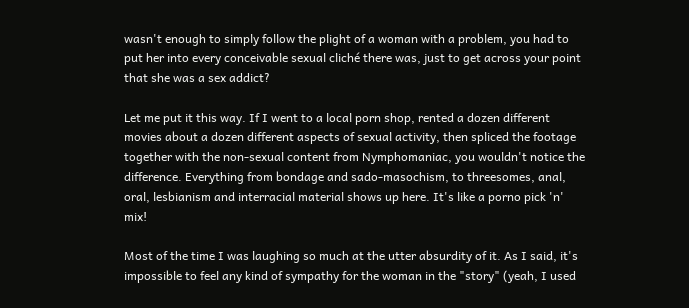wasn't enough to simply follow the plight of a woman with a problem, you had to put her into every conceivable sexual cliché there was, just to get across your point that she was a sex addict?

Let me put it this way. If I went to a local porn shop, rented a dozen different movies about a dozen different aspects of sexual activity, then spliced the footage together with the non-sexual content from Nymphomaniac, you wouldn't notice the difference. Everything from bondage and sado-masochism, to threesomes, anal, oral, lesbianism and interracial material shows up here. It's like a porno pick 'n' mix!

Most of the time I was laughing so much at the utter absurdity of it. As I said, it's impossible to feel any kind of sympathy for the woman in the "story" (yeah, I used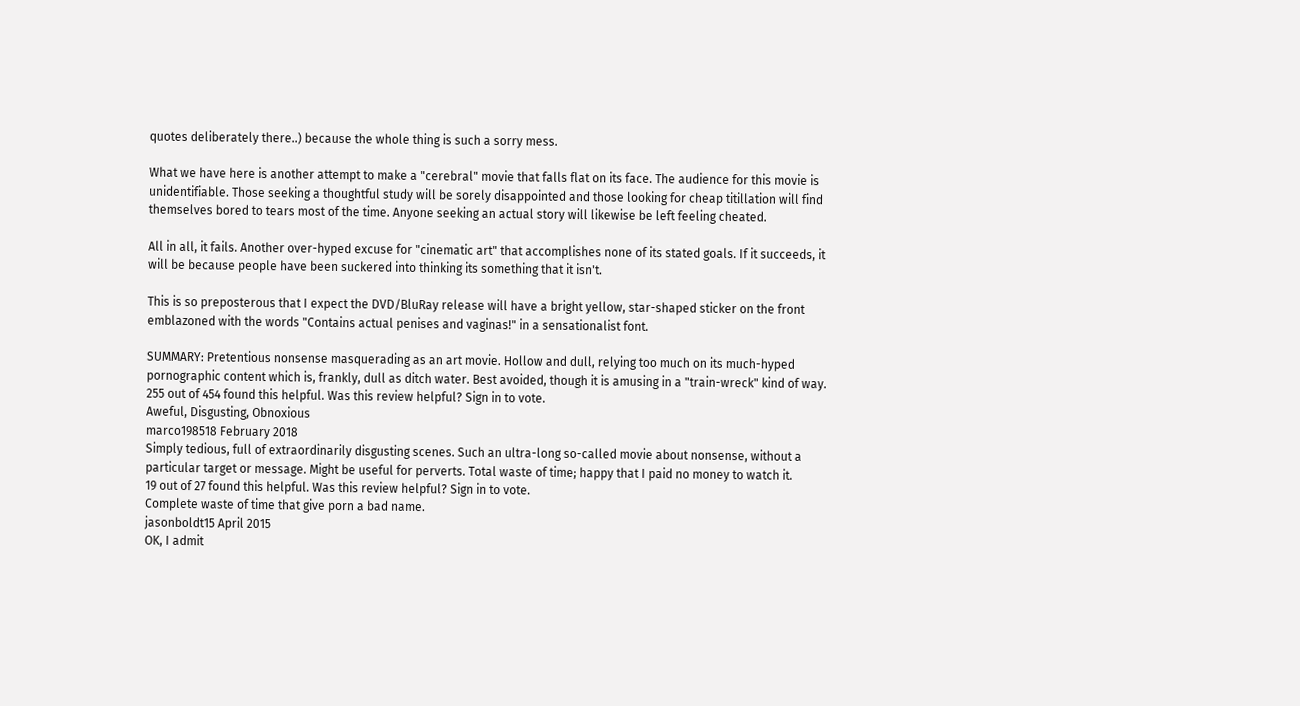quotes deliberately there..) because the whole thing is such a sorry mess.

What we have here is another attempt to make a "cerebral" movie that falls flat on its face. The audience for this movie is unidentifiable. Those seeking a thoughtful study will be sorely disappointed and those looking for cheap titillation will find themselves bored to tears most of the time. Anyone seeking an actual story will likewise be left feeling cheated.

All in all, it fails. Another over-hyped excuse for "cinematic art" that accomplishes none of its stated goals. If it succeeds, it will be because people have been suckered into thinking its something that it isn't.

This is so preposterous that I expect the DVD/BluRay release will have a bright yellow, star-shaped sticker on the front emblazoned with the words "Contains actual penises and vaginas!" in a sensationalist font.

SUMMARY: Pretentious nonsense masquerading as an art movie. Hollow and dull, relying too much on its much-hyped pornographic content which is, frankly, dull as ditch water. Best avoided, though it is amusing in a "train-wreck" kind of way.
255 out of 454 found this helpful. Was this review helpful? Sign in to vote.
Aweful, Disgusting, Obnoxious
marco198518 February 2018
Simply tedious, full of extraordinarily disgusting scenes. Such an ultra-long so-called movie about nonsense, without a particular target or message. Might be useful for perverts. Total waste of time; happy that I paid no money to watch it.
19 out of 27 found this helpful. Was this review helpful? Sign in to vote.
Complete waste of time that give porn a bad name.
jasonboldt15 April 2015
OK, I admit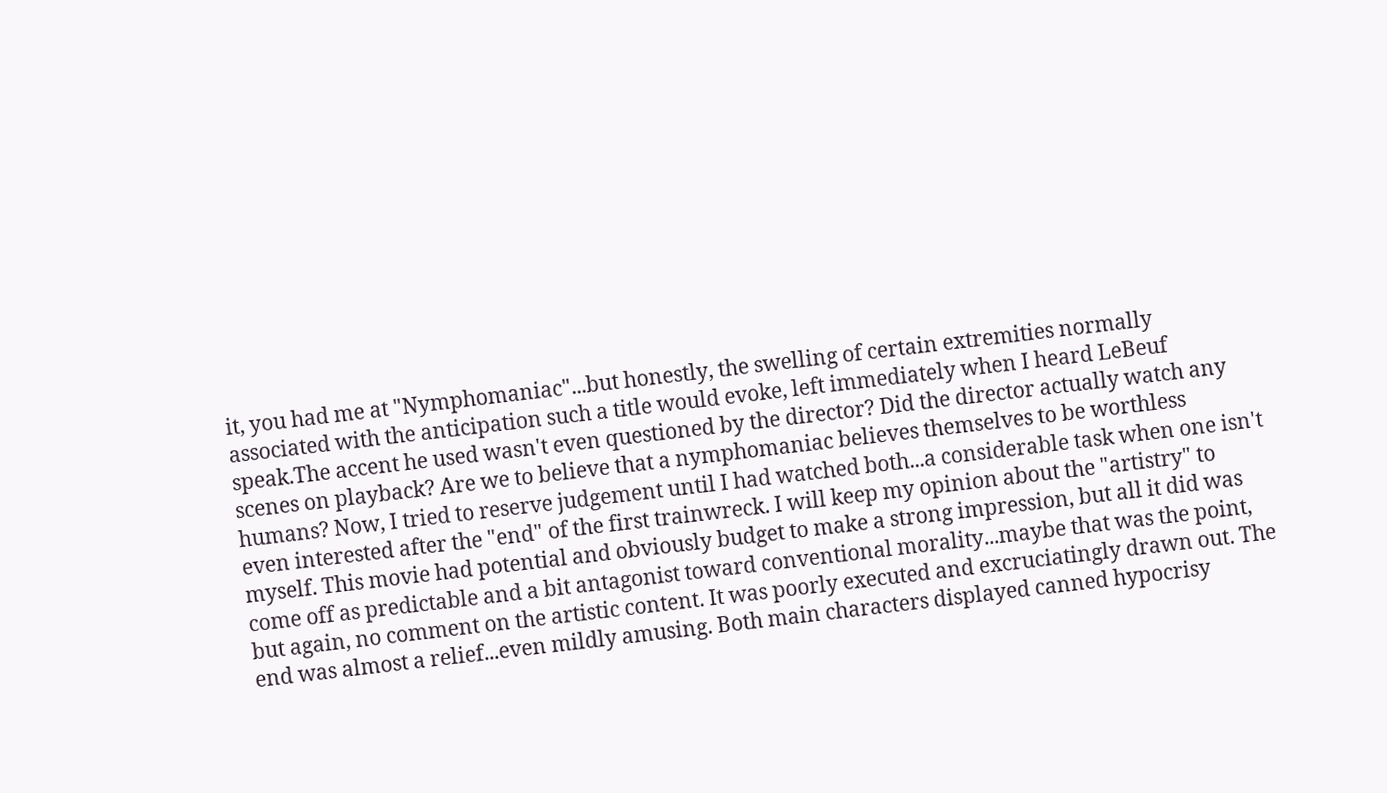it, you had me at "Nymphomaniac"...but honestly, the swelling of certain extremities normally associated with the anticipation such a title would evoke, left immediately when I heard LeBeuf speak.The accent he used wasn't even questioned by the director? Did the director actually watch any scenes on playback? Are we to believe that a nymphomaniac believes themselves to be worthless humans? Now, I tried to reserve judgement until I had watched both...a considerable task when one isn't even interested after the "end" of the first trainwreck. I will keep my opinion about the "artistry" to myself. This movie had potential and obviously budget to make a strong impression, but all it did was come off as predictable and a bit antagonist toward conventional morality...maybe that was the point, but again, no comment on the artistic content. It was poorly executed and excruciatingly drawn out. The end was almost a relief...even mildly amusing. Both main characters displayed canned hypocrisy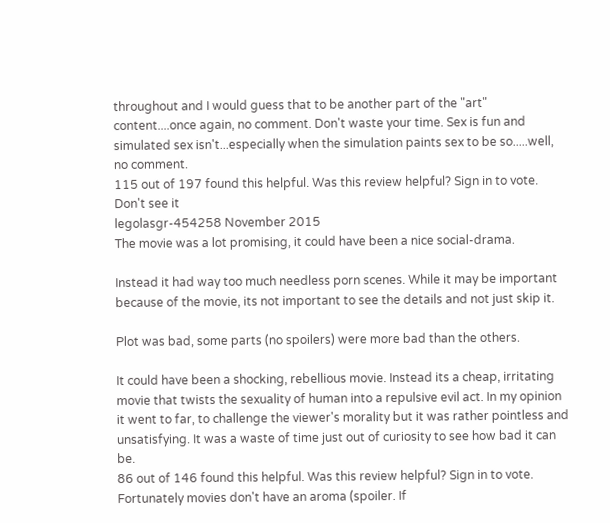throughout and I would guess that to be another part of the "art" content....once again, no comment. Don't waste your time. Sex is fun and simulated sex isn't...especially when the simulation paints sex to be so.....well, no comment.
115 out of 197 found this helpful. Was this review helpful? Sign in to vote.
Don't see it
legolasgr-454258 November 2015
The movie was a lot promising, it could have been a nice social-drama.

Instead it had way too much needless porn scenes. While it may be important because of the movie, its not important to see the details and not just skip it.

Plot was bad, some parts (no spoilers) were more bad than the others.

It could have been a shocking, rebellious movie. Instead its a cheap, irritating movie that twists the sexuality of human into a repulsive evil act. In my opinion it went to far, to challenge the viewer's morality but it was rather pointless and unsatisfying. It was a waste of time just out of curiosity to see how bad it can be.
86 out of 146 found this helpful. Was this review helpful? Sign in to vote.
Fortunately movies don't have an aroma (spoiler. If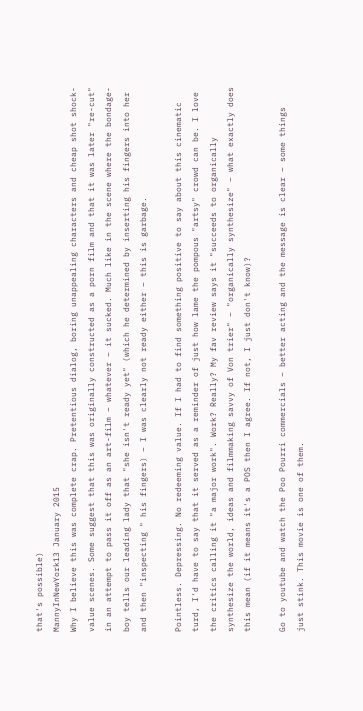that's possible)
MannyInNewYork13 January 2015
Why I believe this was complete crap. Pretentious dialog, boring unappealing characters and cheap shot shock-value scenes. Some suggest that this was originally constructed as a porn film and that it was later "re-cut" in an attempt to pass it off as an art-film – whatever – it sucked. Much like in the scene where the bondage-boy tells our leading lady that "she isn't ready yet" (which he determined by inserting his fingers into her and then "inspecting " his fingers) – I was clearly not ready either – this is garbage.

Pointless. Depressing. No redeeming value. If I had to find something positive to say about this cinematic turd, I'd have to say that it served as a reminder of just how lame the pompous "artsy" crowd can be. I love the critics calling it "a major work". Work? Really? My fav review says it "succeeds to organically synthesize the world, ideas and filmmaking savvy of Von trier" – "organically synthesize" – what exactly does this mean (if it means it's a POS then I agree. If not, I just don't know)?

Go to youtube and watch the Poo Pourri commercials – better acting and the message is clear – some things just stink. This movie is one of them.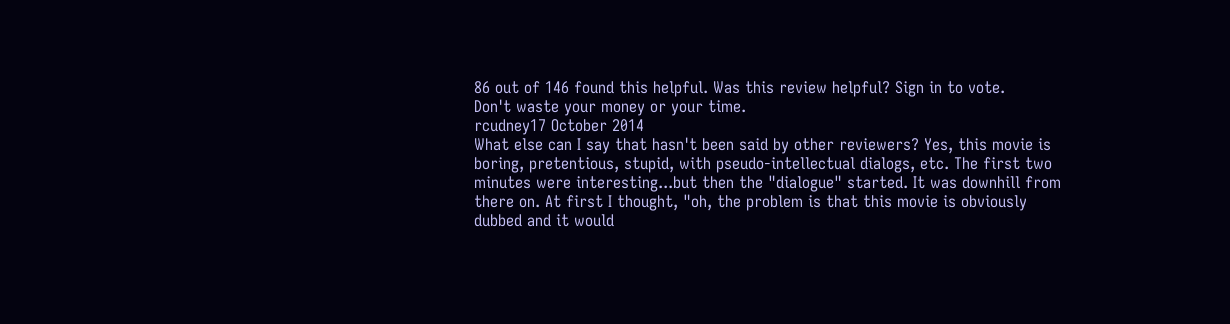86 out of 146 found this helpful. Was this review helpful? Sign in to vote.
Don't waste your money or your time.
rcudney17 October 2014
What else can I say that hasn't been said by other reviewers? Yes, this movie is boring, pretentious, stupid, with pseudo-intellectual dialogs, etc. The first two minutes were interesting...but then the "dialogue" started. It was downhill from there on. At first I thought, "oh, the problem is that this movie is obviously dubbed and it would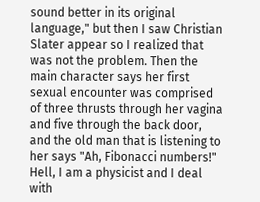sound better in its original language," but then I saw Christian Slater appear so I realized that was not the problem. Then the main character says her first sexual encounter was comprised of three thrusts through her vagina and five through the back door, and the old man that is listening to her says "Ah, Fibonacci numbers!" Hell, I am a physicist and I deal with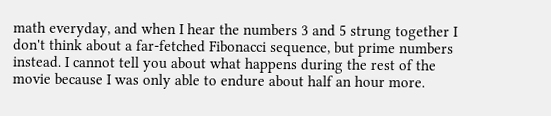math everyday, and when I hear the numbers 3 and 5 strung together I don't think about a far-fetched Fibonacci sequence, but prime numbers instead. I cannot tell you about what happens during the rest of the movie because I was only able to endure about half an hour more.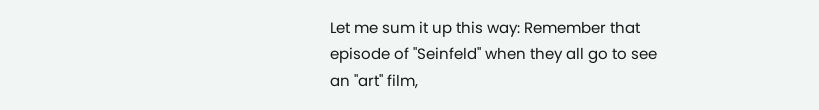Let me sum it up this way: Remember that episode of "Seinfeld" when they all go to see an "art" film,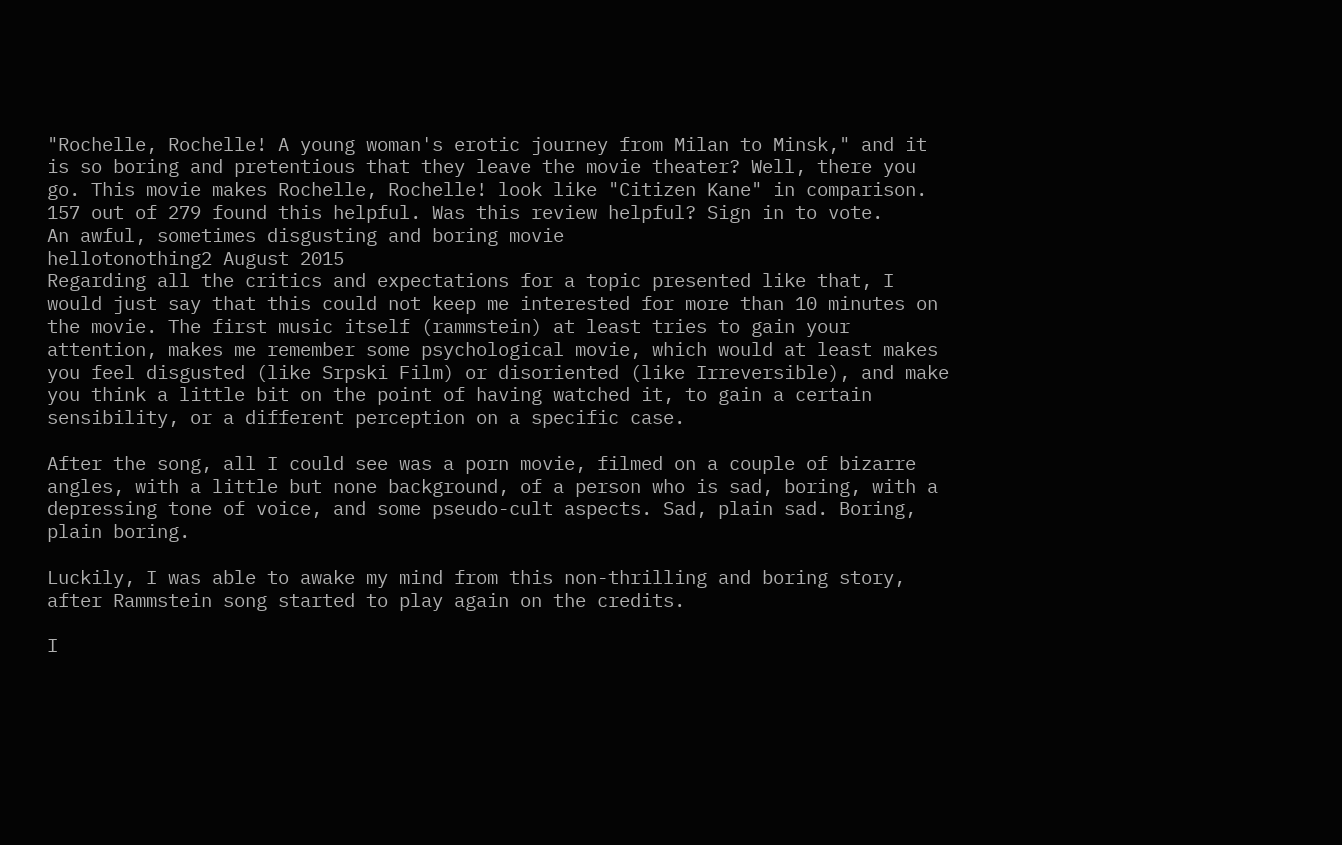"Rochelle, Rochelle! A young woman's erotic journey from Milan to Minsk," and it is so boring and pretentious that they leave the movie theater? Well, there you go. This movie makes Rochelle, Rochelle! look like "Citizen Kane" in comparison.
157 out of 279 found this helpful. Was this review helpful? Sign in to vote.
An awful, sometimes disgusting and boring movie
hellotonothing2 August 2015
Regarding all the critics and expectations for a topic presented like that, I would just say that this could not keep me interested for more than 10 minutes on the movie. The first music itself (rammstein) at least tries to gain your attention, makes me remember some psychological movie, which would at least makes you feel disgusted (like Srpski Film) or disoriented (like Irreversible), and make you think a little bit on the point of having watched it, to gain a certain sensibility, or a different perception on a specific case.

After the song, all I could see was a porn movie, filmed on a couple of bizarre angles, with a little but none background, of a person who is sad, boring, with a depressing tone of voice, and some pseudo-cult aspects. Sad, plain sad. Boring, plain boring.

Luckily, I was able to awake my mind from this non-thrilling and boring story, after Rammstein song started to play again on the credits.

I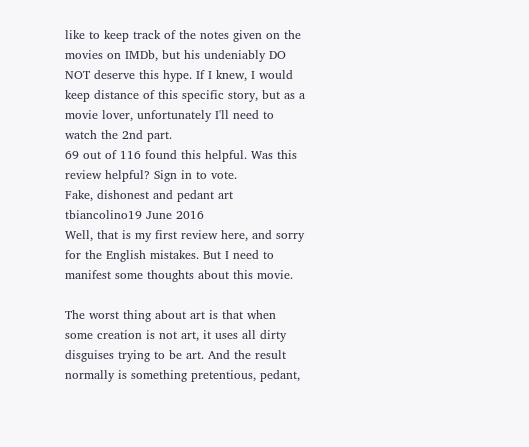like to keep track of the notes given on the movies on IMDb, but his undeniably DO NOT deserve this hype. If I knew, I would keep distance of this specific story, but as a movie lover, unfortunately I'll need to watch the 2nd part.
69 out of 116 found this helpful. Was this review helpful? Sign in to vote.
Fake, dishonest and pedant art
tbiancolino19 June 2016
Well, that is my first review here, and sorry for the English mistakes. But I need to manifest some thoughts about this movie.

The worst thing about art is that when some creation is not art, it uses all dirty disguises trying to be art. And the result normally is something pretentious, pedant,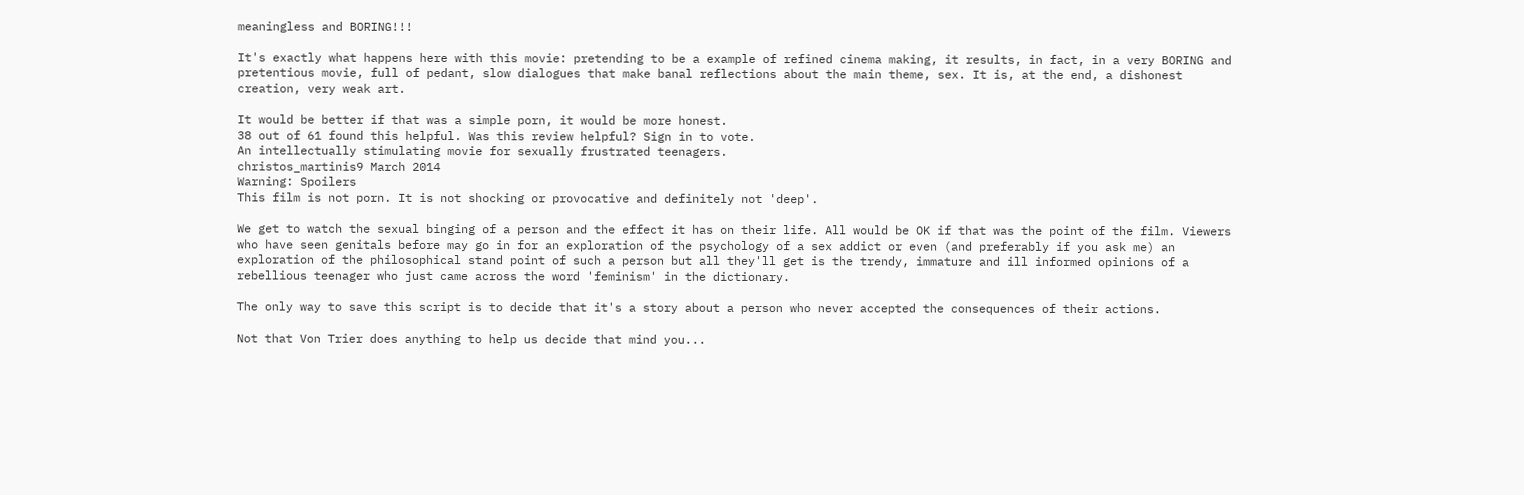meaningless and BORING!!!

It's exactly what happens here with this movie: pretending to be a example of refined cinema making, it results, in fact, in a very BORING and pretentious movie, full of pedant, slow dialogues that make banal reflections about the main theme, sex. It is, at the end, a dishonest creation, very weak art.

It would be better if that was a simple porn, it would be more honest.
38 out of 61 found this helpful. Was this review helpful? Sign in to vote.
An intellectually stimulating movie for sexually frustrated teenagers.
christos_martinis9 March 2014
Warning: Spoilers
This film is not porn. It is not shocking or provocative and definitely not 'deep'.

We get to watch the sexual binging of a person and the effect it has on their life. All would be OK if that was the point of the film. Viewers who have seen genitals before may go in for an exploration of the psychology of a sex addict or even (and preferably if you ask me) an exploration of the philosophical stand point of such a person but all they'll get is the trendy, immature and ill informed opinions of a rebellious teenager who just came across the word 'feminism' in the dictionary.

The only way to save this script is to decide that it's a story about a person who never accepted the consequences of their actions.

Not that Von Trier does anything to help us decide that mind you...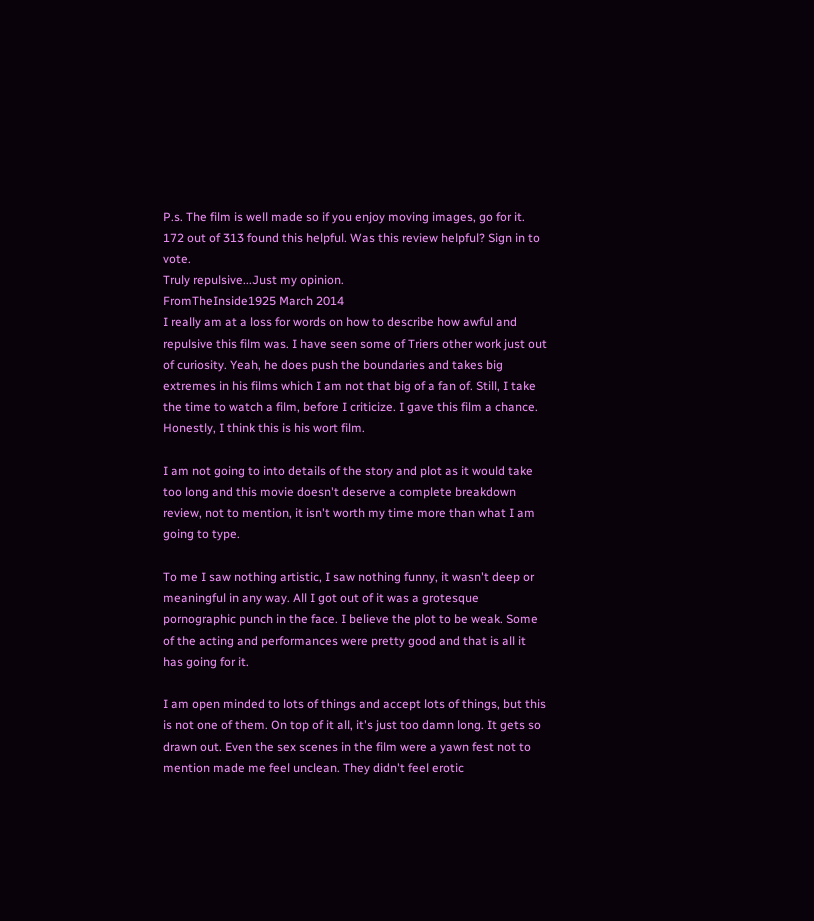P.s. The film is well made so if you enjoy moving images, go for it.
172 out of 313 found this helpful. Was this review helpful? Sign in to vote.
Truly repulsive...Just my opinion.
FromTheInside1925 March 2014
I really am at a loss for words on how to describe how awful and repulsive this film was. I have seen some of Triers other work just out of curiosity. Yeah, he does push the boundaries and takes big extremes in his films which I am not that big of a fan of. Still, I take the time to watch a film, before I criticize. I gave this film a chance. Honestly, I think this is his wort film.

I am not going to into details of the story and plot as it would take too long and this movie doesn't deserve a complete breakdown review, not to mention, it isn't worth my time more than what I am going to type.

To me I saw nothing artistic, I saw nothing funny, it wasn't deep or meaningful in any way. All I got out of it was a grotesque pornographic punch in the face. I believe the plot to be weak. Some of the acting and performances were pretty good and that is all it has going for it.

I am open minded to lots of things and accept lots of things, but this is not one of them. On top of it all, it's just too damn long. It gets so drawn out. Even the sex scenes in the film were a yawn fest not to mention made me feel unclean. They didn't feel erotic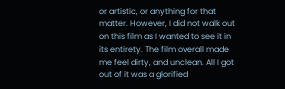or artistic, or anything for that matter. However, I did not walk out on this film as I wanted to see it in its entirety. The film overall made me feel dirty, and unclean. All I got out of it was a glorified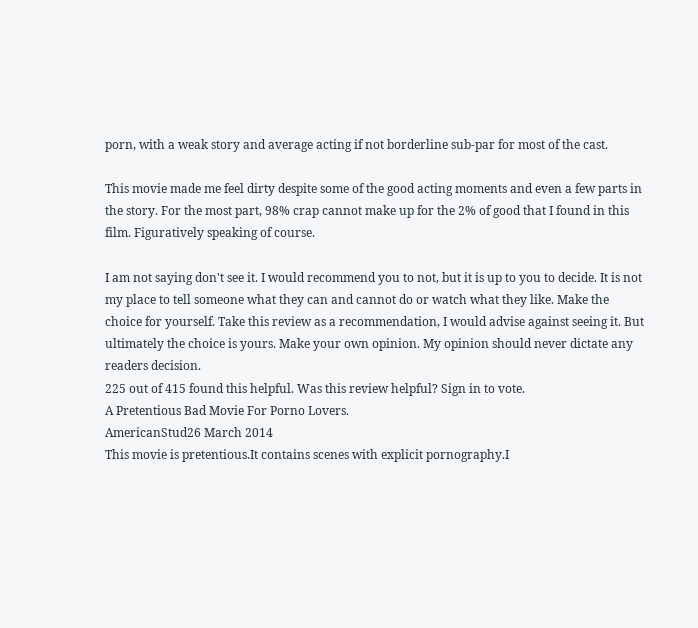porn, with a weak story and average acting if not borderline sub-par for most of the cast.

This movie made me feel dirty despite some of the good acting moments and even a few parts in the story. For the most part, 98% crap cannot make up for the 2% of good that I found in this film. Figuratively speaking of course.

I am not saying don't see it. I would recommend you to not, but it is up to you to decide. It is not my place to tell someone what they can and cannot do or watch what they like. Make the choice for yourself. Take this review as a recommendation, I would advise against seeing it. But ultimately the choice is yours. Make your own opinion. My opinion should never dictate any readers decision.
225 out of 415 found this helpful. Was this review helpful? Sign in to vote.
A Pretentious Bad Movie For Porno Lovers.
AmericanStud26 March 2014
This movie is pretentious.It contains scenes with explicit pornography.I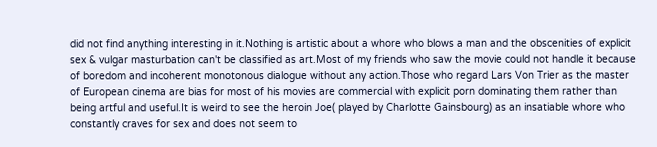did not find anything interesting in it.Nothing is artistic about a whore who blows a man and the obscenities of explicit sex & vulgar masturbation can't be classified as art.Most of my friends who saw the movie could not handle it because of boredom and incoherent monotonous dialogue without any action.Those who regard Lars Von Trier as the master of European cinema are bias for most of his movies are commercial with explicit porn dominating them rather than being artful and useful.It is weird to see the heroin Joe( played by Charlotte Gainsbourg) as an insatiable whore who constantly craves for sex and does not seem to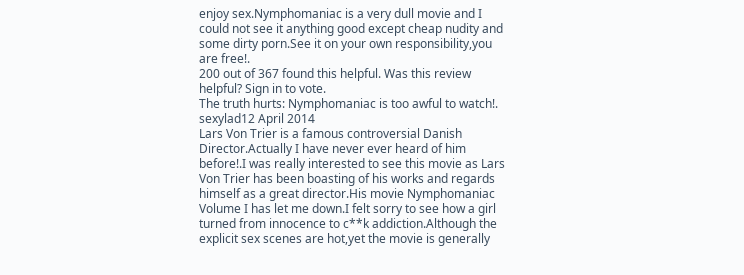enjoy sex.Nymphomaniac is a very dull movie and I could not see it anything good except cheap nudity and some dirty porn.See it on your own responsibility,you are free!.
200 out of 367 found this helpful. Was this review helpful? Sign in to vote.
The truth hurts: Nymphomaniac is too awful to watch!.
sexylad12 April 2014
Lars Von Trier is a famous controversial Danish Director.Actually I have never ever heard of him before!.I was really interested to see this movie as Lars Von Trier has been boasting of his works and regards himself as a great director.His movie Nymphomaniac Volume I has let me down.I felt sorry to see how a girl turned from innocence to c**k addiction.Although the explicit sex scenes are hot,yet the movie is generally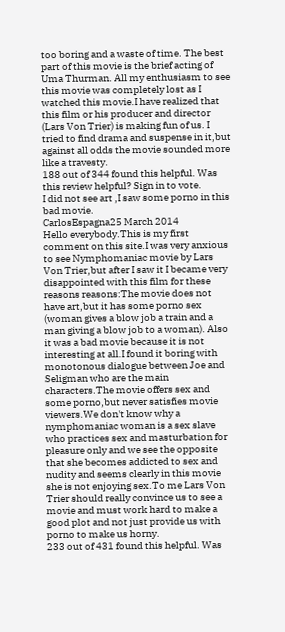too boring and a waste of time. The best part of this movie is the brief acting of Uma Thurman. All my enthusiasm to see this movie was completely lost as I watched this movie.I have realized that this film or his producer and director (Lars Von Trier) is making fun of us. I tried to find drama and suspense in it,but against all odds the movie sounded more like a travesty.
188 out of 344 found this helpful. Was this review helpful? Sign in to vote.
I did not see art ,I saw some porno in this bad movie.
CarlosEspagna25 March 2014
Hello everybody.This is my first comment on this site.I was very anxious to see Nymphomaniac movie by Lars Von Trier,but after I saw it I became very disappointed with this film for these reasons reasons:The movie does not have art,but it has some porno sex (woman gives a blow job a train and a man giving a blow job to a woman). Also it was a bad movie because it is not interesting at all.I found it boring with monotonous dialogue between Joe and Seligman who are the main characters.The movie offers sex and some porno,but never satisfies movie viewers.We don't know why a nymphomaniac woman is a sex slave who practices sex and masturbation for pleasure only and we see the opposite that she becomes addicted to sex and nudity and seems clearly in this movie she is not enjoying sex.To me Lars Von Trier should really convince us to see a movie and must work hard to make a good plot and not just provide us with porno to make us horny.
233 out of 431 found this helpful. Was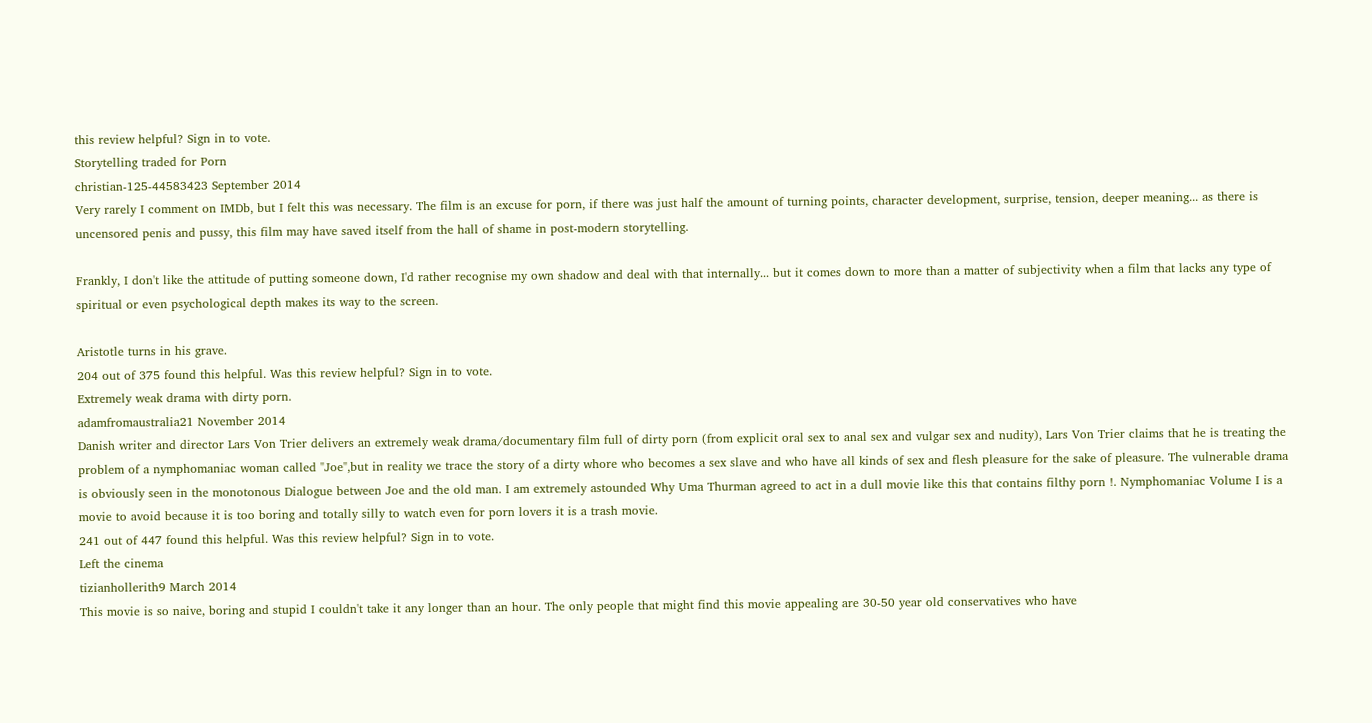this review helpful? Sign in to vote.
Storytelling traded for Porn
christian-125-44583423 September 2014
Very rarely I comment on IMDb, but I felt this was necessary. The film is an excuse for porn, if there was just half the amount of turning points, character development, surprise, tension, deeper meaning... as there is uncensored penis and pussy, this film may have saved itself from the hall of shame in post-modern storytelling.

Frankly, I don't like the attitude of putting someone down, I'd rather recognise my own shadow and deal with that internally... but it comes down to more than a matter of subjectivity when a film that lacks any type of spiritual or even psychological depth makes its way to the screen.

Aristotle turns in his grave.
204 out of 375 found this helpful. Was this review helpful? Sign in to vote.
Extremely weak drama with dirty porn.
adamfromaustralia21 November 2014
Danish writer and director Lars Von Trier delivers an extremely weak drama/documentary film full of dirty porn (from explicit oral sex to anal sex and vulgar sex and nudity), Lars Von Trier claims that he is treating the problem of a nymphomaniac woman called "Joe",but in reality we trace the story of a dirty whore who becomes a sex slave and who have all kinds of sex and flesh pleasure for the sake of pleasure. The vulnerable drama is obviously seen in the monotonous Dialogue between Joe and the old man. I am extremely astounded Why Uma Thurman agreed to act in a dull movie like this that contains filthy porn !. Nymphomaniac Volume I is a movie to avoid because it is too boring and totally silly to watch even for porn lovers it is a trash movie.
241 out of 447 found this helpful. Was this review helpful? Sign in to vote.
Left the cinema
tizianhollerith9 March 2014
This movie is so naive, boring and stupid I couldn't take it any longer than an hour. The only people that might find this movie appealing are 30-50 year old conservatives who have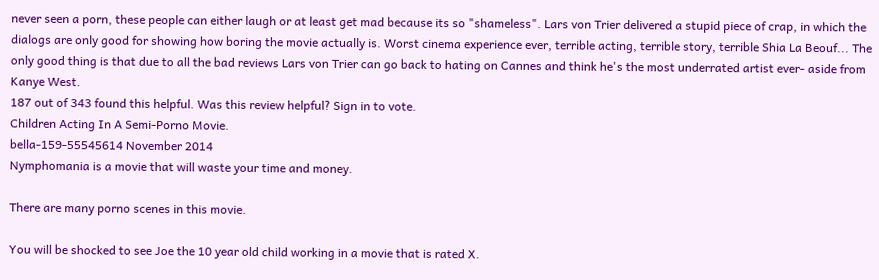never seen a porn, these people can either laugh or at least get mad because its so "shameless". Lars von Trier delivered a stupid piece of crap, in which the dialogs are only good for showing how boring the movie actually is. Worst cinema experience ever, terrible acting, terrible story, terrible Shia La Beouf... The only good thing is that due to all the bad reviews Lars von Trier can go back to hating on Cannes and think he's the most underrated artist ever- aside from Kanye West.
187 out of 343 found this helpful. Was this review helpful? Sign in to vote.
Children Acting In A Semi-Porno Movie.
bella-159-55545614 November 2014
Nymphomania is a movie that will waste your time and money.

There are many porno scenes in this movie.

You will be shocked to see Joe the 10 year old child working in a movie that is rated X.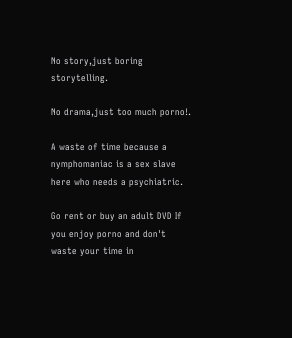No story,just boring storytelling.

No drama,just too much porno!.

A waste of time because a nymphomaniac is a sex slave here who needs a psychiatric.

Go rent or buy an adult DVD If you enjoy porno and don't waste your time in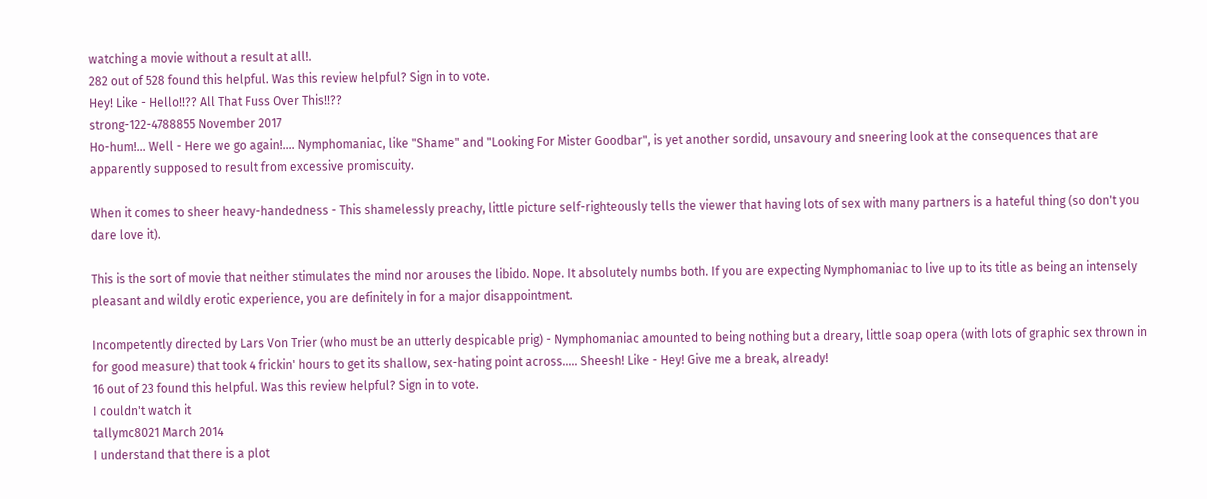watching a movie without a result at all!.
282 out of 528 found this helpful. Was this review helpful? Sign in to vote.
Hey! Like - Hello!!?? All That Fuss Over This!!??
strong-122-4788855 November 2017
Ho-hum!... Well - Here we go again!.... Nymphomaniac, like "Shame" and "Looking For Mister Goodbar", is yet another sordid, unsavoury and sneering look at the consequences that are apparently supposed to result from excessive promiscuity.

When it comes to sheer heavy-handedness - This shamelessly preachy, little picture self-righteously tells the viewer that having lots of sex with many partners is a hateful thing (so don't you dare love it).

This is the sort of movie that neither stimulates the mind nor arouses the libido. Nope. It absolutely numbs both. If you are expecting Nymphomaniac to live up to its title as being an intensely pleasant and wildly erotic experience, you are definitely in for a major disappointment.

Incompetently directed by Lars Von Trier (who must be an utterly despicable prig) - Nymphomaniac amounted to being nothing but a dreary, little soap opera (with lots of graphic sex thrown in for good measure) that took 4 frickin' hours to get its shallow, sex-hating point across..... Sheesh! Like - Hey! Give me a break, already!
16 out of 23 found this helpful. Was this review helpful? Sign in to vote.
I couldn't watch it
tallymc8021 March 2014
I understand that there is a plot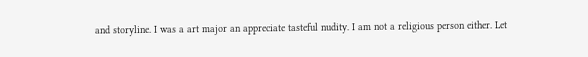and storyline. I was a art major an appreciate tasteful nudity. I am not a religious person either. Let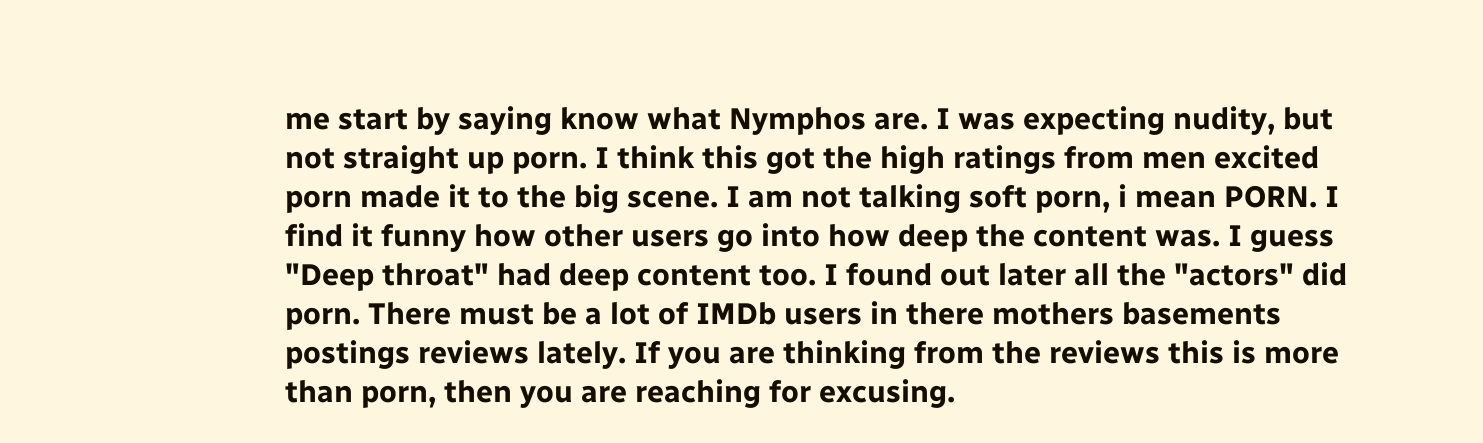me start by saying know what Nymphos are. I was expecting nudity, but not straight up porn. I think this got the high ratings from men excited porn made it to the big scene. I am not talking soft porn, i mean PORN. I find it funny how other users go into how deep the content was. I guess "Deep throat" had deep content too. I found out later all the "actors" did porn. There must be a lot of IMDb users in there mothers basements postings reviews lately. If you are thinking from the reviews this is more than porn, then you are reaching for excusing.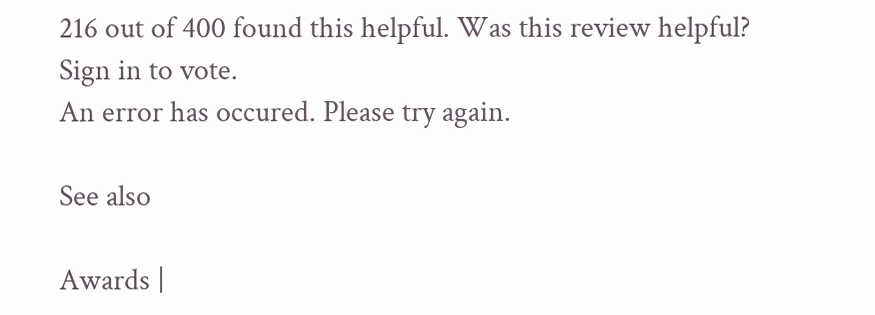216 out of 400 found this helpful. Was this review helpful? Sign in to vote.
An error has occured. Please try again.

See also

Awards |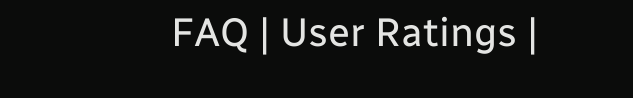FAQ | User Ratings |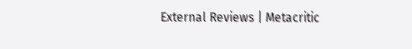External Reviews | Metacritic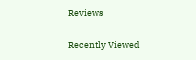Reviews

Recently Viewed